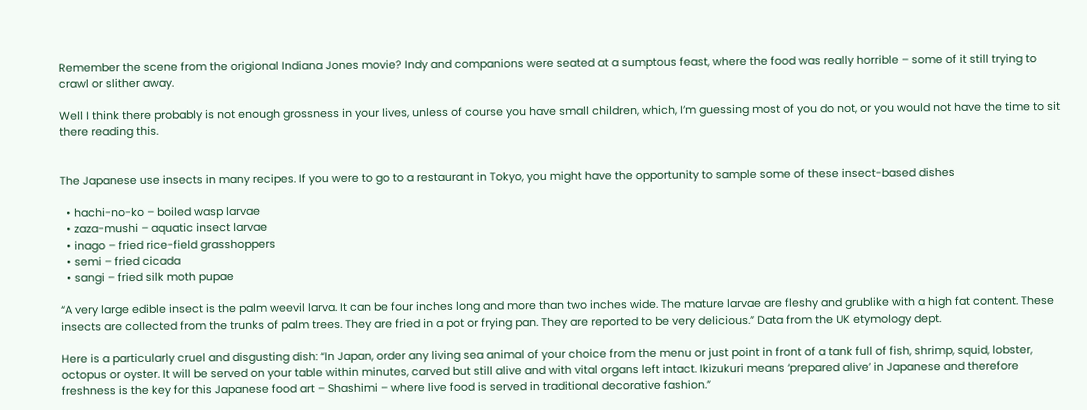Remember the scene from the origional Indiana Jones movie? Indy and companions were seated at a sumptous feast, where the food was really horrible – some of it still trying to crawl or slither away.

Well I think there probably is not enough grossness in your lives, unless of course you have small children, which, I’m guessing most of you do not, or you would not have the time to sit there reading this.


The Japanese use insects in many recipes. If you were to go to a restaurant in Tokyo, you might have the opportunity to sample some of these insect-based dishes

  • hachi-no-ko – boiled wasp larvae
  • zaza-mushi – aquatic insect larvae
  • inago – fried rice-field grasshoppers
  • semi – fried cicada
  • sangi – fried silk moth pupae

“A very large edible insect is the palm weevil larva. It can be four inches long and more than two inches wide. The mature larvae are fleshy and grublike with a high fat content. These insects are collected from the trunks of palm trees. They are fried in a pot or frying pan. They are reported to be very delicious.” Data from the UK etymology dept.

Here is a particularly cruel and disgusting dish: “In Japan, order any living sea animal of your choice from the menu or just point in front of a tank full of fish, shrimp, squid, lobster, octopus or oyster. It will be served on your table within minutes, carved but still alive and with vital organs left intact. Ikizukuri means ‘prepared alive’ in Japanese and therefore freshness is the key for this Japanese food art – Shashimi – where live food is served in traditional decorative fashion.”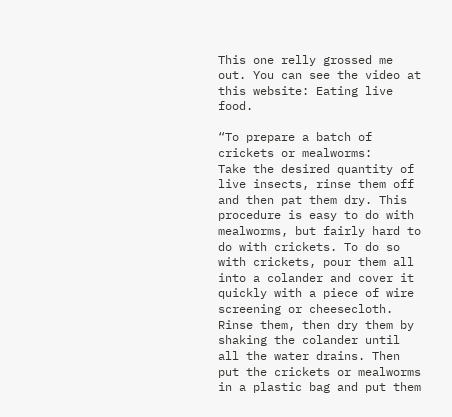This one relly grossed me out. You can see the video at this website: Eating live food.

“To prepare a batch of crickets or mealworms:
Take the desired quantity of live insects, rinse them off and then pat them dry. This procedure is easy to do with mealworms, but fairly hard to do with crickets. To do so with crickets, pour them all into a colander and cover it quickly with a piece of wire screening or cheesecloth. Rinse them, then dry them by shaking the colander until all the water drains. Then put the crickets or mealworms in a plastic bag and put them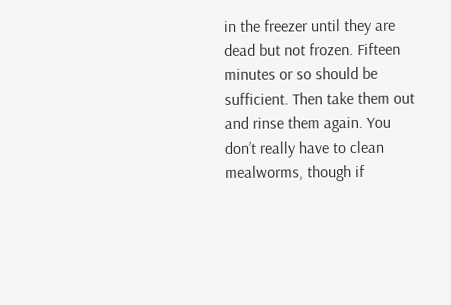in the freezer until they are dead but not frozen. Fifteen minutes or so should be sufficient. Then take them out and rinse them again. You don’t really have to clean mealworms, though if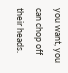you want, you can chop off their heads.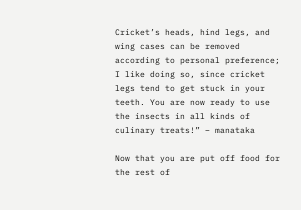Cricket’s heads, hind legs, and wing cases can be removed according to personal preference; I like doing so, since cricket legs tend to get stuck in your teeth. You are now ready to use the insects in all kinds of culinary treats!” – manataka

Now that you are put off food for the rest of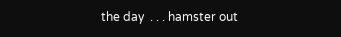the day  . . . hamster out